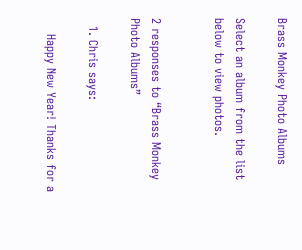Brass Monkey Photo Albums

Select an album from the list below to view photos.


2 responses to “Brass Monkey Photo Albums”

  1. Chris says:

    Happy New Year! Thanks for a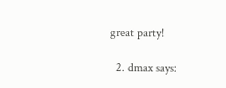great party!

  2. dmax says: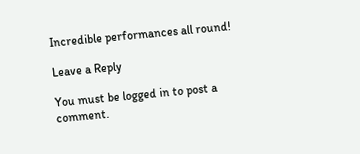Incredible performances all round!

Leave a Reply

You must be logged in to post a comment.